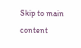Skip to main content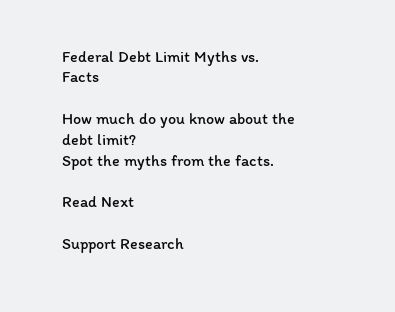Federal Debt Limit Myths vs. Facts

How much do you know about the debt limit?
Spot the myths from the facts.

Read Next

Support Research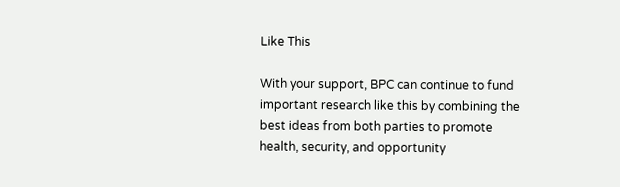Like This

With your support, BPC can continue to fund important research like this by combining the best ideas from both parties to promote health, security, and opportunity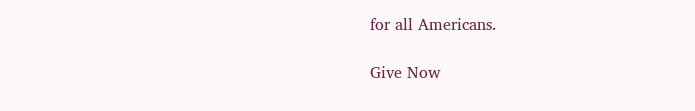for all Americans.

Give Now